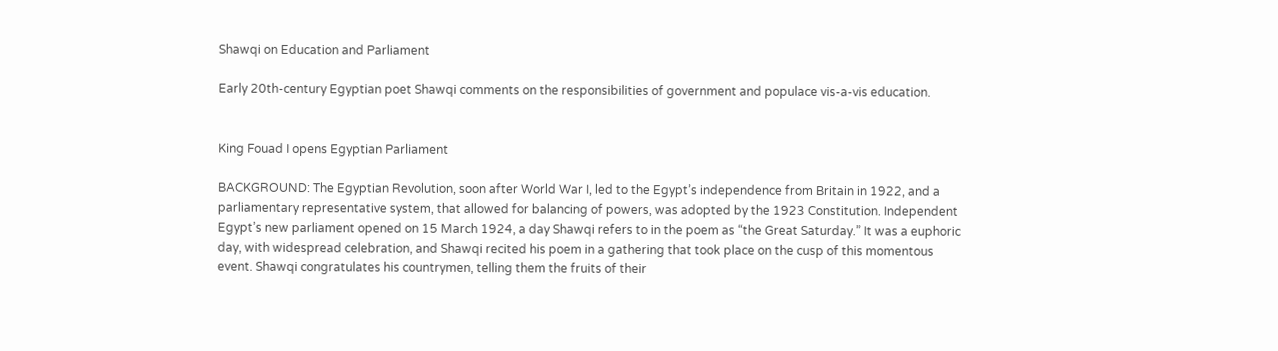Shawqi on Education and Parliament

Early 20th-century Egyptian poet Shawqi comments on the responsibilities of government and populace vis-a-vis education.


King Fouad I opens Egyptian Parliament

BACKGROUND: The Egyptian Revolution, soon after World War I, led to the Egypt’s independence from Britain in 1922, and a parliamentary representative system, that allowed for balancing of powers, was adopted by the 1923 Constitution. Independent Egypt’s new parliament opened on 15 March 1924, a day Shawqi refers to in the poem as “the Great Saturday.” It was a euphoric day, with widespread celebration, and Shawqi recited his poem in a gathering that took place on the cusp of this momentous event. Shawqi congratulates his countrymen, telling them the fruits of their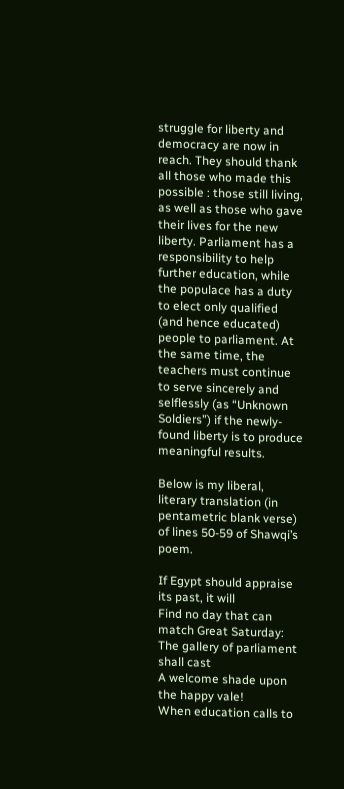struggle for liberty and democracy are now in reach. They should thank all those who made this possible : those still living, as well as those who gave their lives for the new liberty. Parliament has a responsibility to help further education, while the populace has a duty to elect only qualified (and hence educated) people to parliament. At the same time, the teachers must continue to serve sincerely and selflessly (as “Unknown Soldiers”) if the newly-found liberty is to produce meaningful results.

Below is my liberal, literary translation (in pentametric blank verse) of lines 50-59 of Shawqi’s poem.

If Egypt should appraise its past, it will
Find no day that can match Great Saturday:
The gallery of parliament shall cast
A welcome shade upon the happy vale!
When education calls to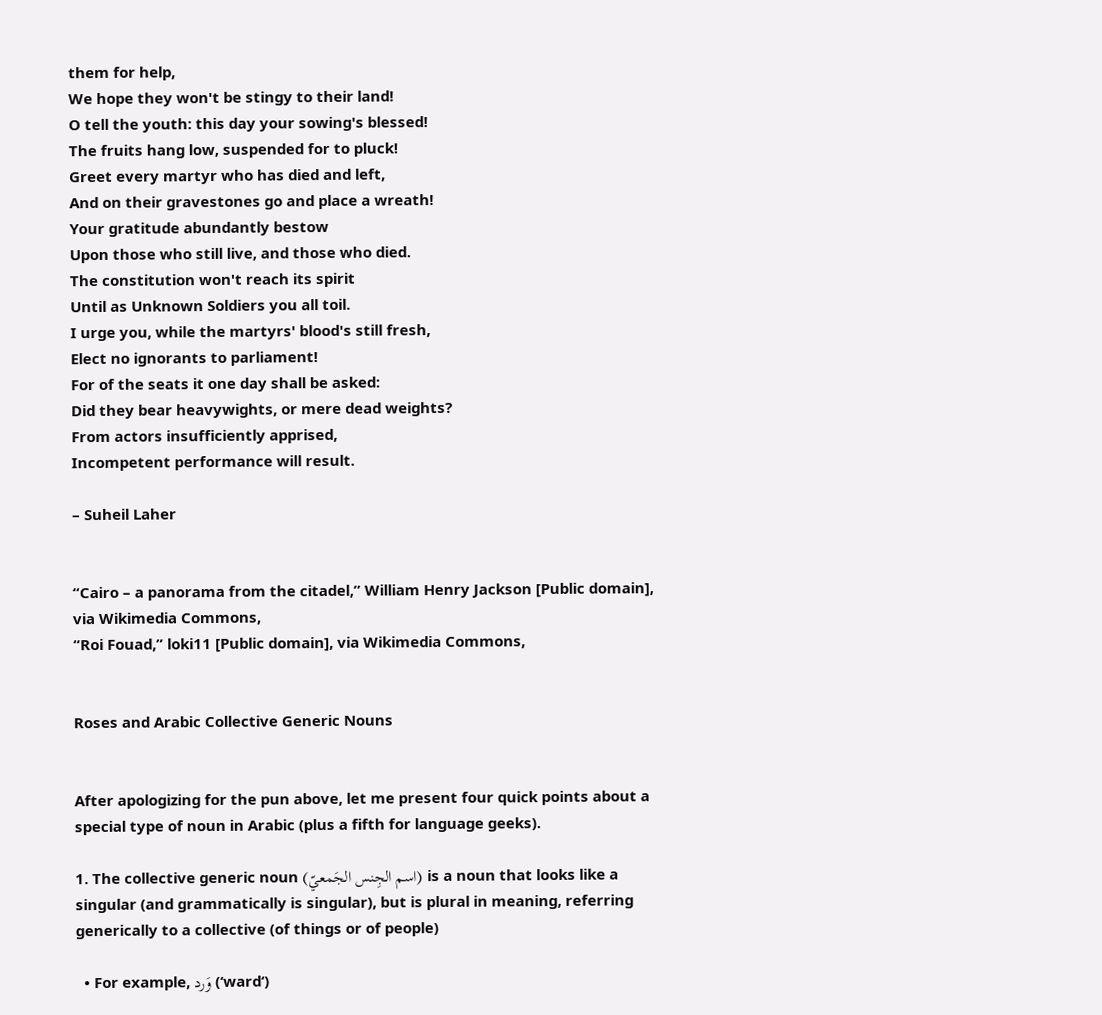them for help,
We hope they won't be stingy to their land!
O tell the youth: this day your sowing's blessed!
The fruits hang low, suspended for to pluck!
Greet every martyr who has died and left,
And on their gravestones go and place a wreath!
Your gratitude abundantly bestow
Upon those who still live, and those who died.
The constitution won't reach its spirit
Until as Unknown Soldiers you all toil.
I urge you, while the martyrs' blood's still fresh,
Elect no ignorants to parliament!
For of the seats it one day shall be asked:
Did they bear heavywights, or mere dead weights?
From actors insufficiently apprised,
Incompetent performance will result.

– Suheil Laher


“Cairo – a panorama from the citadel,” William Henry Jackson [Public domain], via Wikimedia Commons,
“Roi Fouad,” loki11 [Public domain], via Wikimedia Commons,


Roses and Arabic Collective Generic Nouns


After apologizing for the pun above, let me present four quick points about a special type of noun in Arabic (plus a fifth for language geeks).

1. The collective generic noun (اسم الجِنس الجَمعيّ) is a noun that looks like a singular (and grammatically is singular), but is plural in meaning, referring generically to a collective (of things or of people)

  • For example, وَرد (‘ward‘)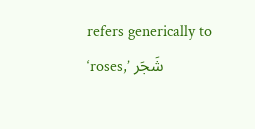refers generically to ‘roses,’ شَجَر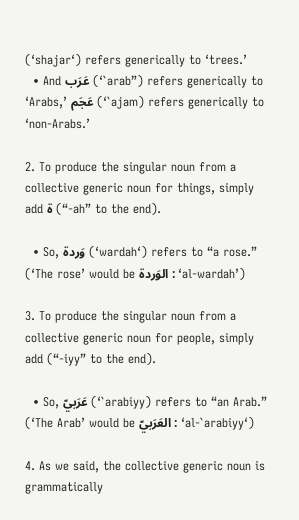(‘shajar‘) refers generically to ‘trees.’
  • And عَرَب (‘`arab”) refers generically to ‘Arabs,’ عَجَم (‘`ajam) refers generically to ‘non-Arabs.’

2. To produce the singular noun from a collective generic noun for things, simply add ة (“-ah” to the end).

  • So, وَردة (‘wardah‘) refers to “a rose.” (‘The rose’ would be الوَردة : ‘al-wardah’)

3. To produce the singular noun from a collective generic noun for people, simply add (“-iyy” to the end).

  • So, عَرَبيّ (‘`arabiyy) refers to “an Arab.” (‘The Arab’ would be العَرَبيّ : ‘al-`arabiyy‘)

4. As we said, the collective generic noun is grammatically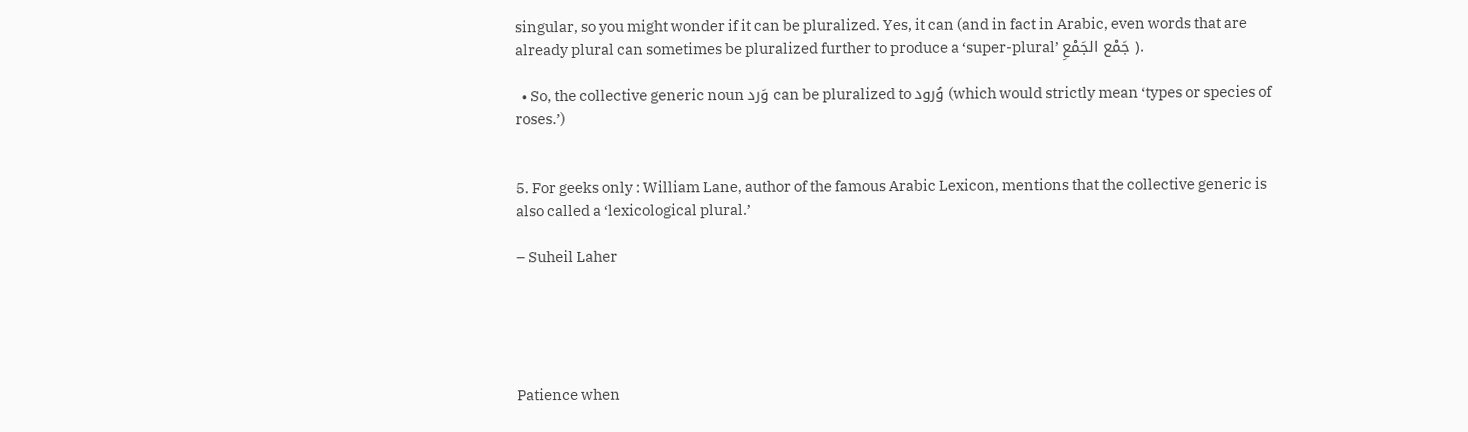singular, so you might wonder if it can be pluralized. Yes, it can (and in fact in Arabic, even words that are already plural can sometimes be pluralized further to produce a ‘super-plural’ جَمْع الجَمْعِ ).

  • So, the collective generic noun وَرد can be pluralized to وُرود (which would strictly mean ‘types or species of roses.’)


5. For geeks only : William Lane, author of the famous Arabic Lexicon, mentions that the collective generic is also called a ‘lexicological plural.’

– Suheil Laher





Patience when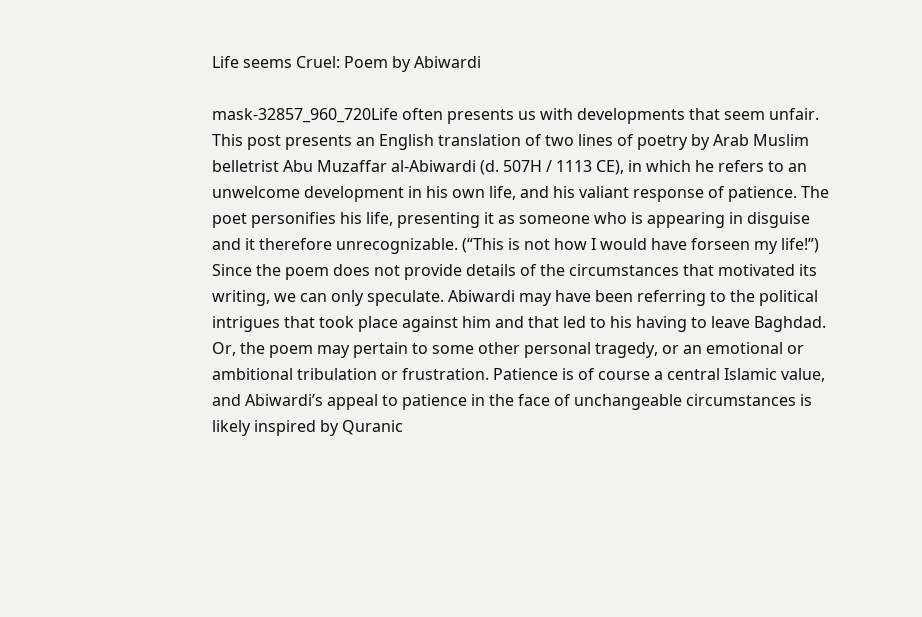Life seems Cruel: Poem by Abiwardi

mask-32857_960_720Life often presents us with developments that seem unfair. This post presents an English translation of two lines of poetry by Arab Muslim belletrist Abu Muzaffar al-Abiwardi (d. 507H / 1113 CE), in which he refers to an unwelcome development in his own life, and his valiant response of patience. The poet personifies his life, presenting it as someone who is appearing in disguise and it therefore unrecognizable. (“This is not how I would have forseen my life!”) Since the poem does not provide details of the circumstances that motivated its writing, we can only speculate. Abiwardi may have been referring to the political intrigues that took place against him and that led to his having to leave Baghdad. Or, the poem may pertain to some other personal tragedy, or an emotional or ambitional tribulation or frustration. Patience is of course a central Islamic value, and Abiwardi’s appeal to patience in the face of unchangeable circumstances is likely inspired by Quranic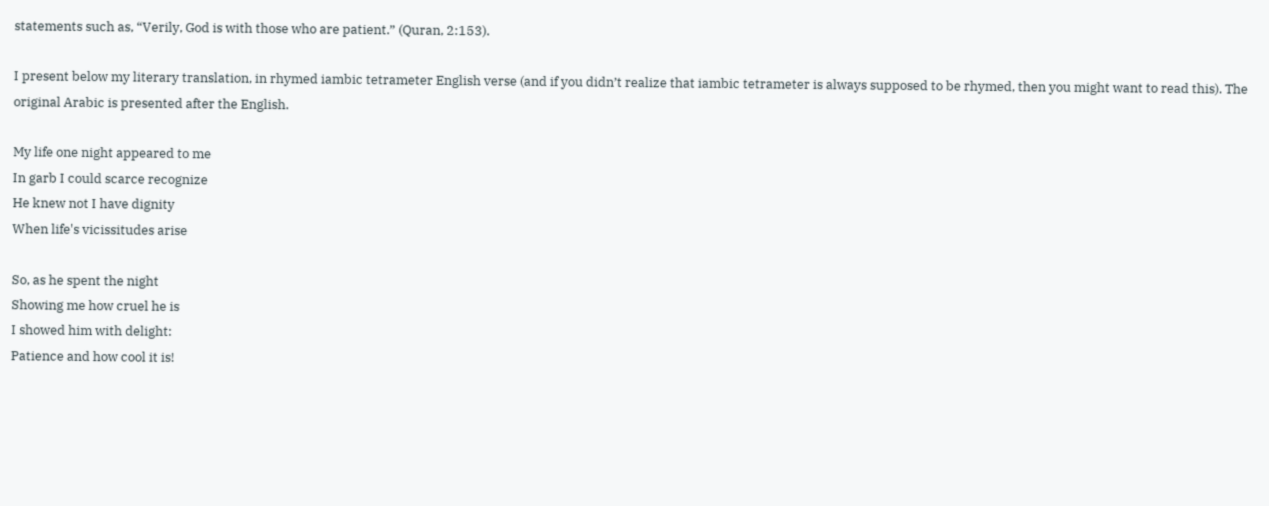statements such as, “Verily, God is with those who are patient.” (Quran, 2:153).

I present below my literary translation, in rhymed iambic tetrameter English verse (and if you didn’t realize that iambic tetrameter is always supposed to be rhymed, then you might want to read this). The original Arabic is presented after the English.

My life one night appeared to me
In garb I could scarce recognize
He knew not I have dignity
When life's vicissitudes arise

So, as he spent the night
Showing me how cruel he is
I showed him with delight:
Patience and how cool it is!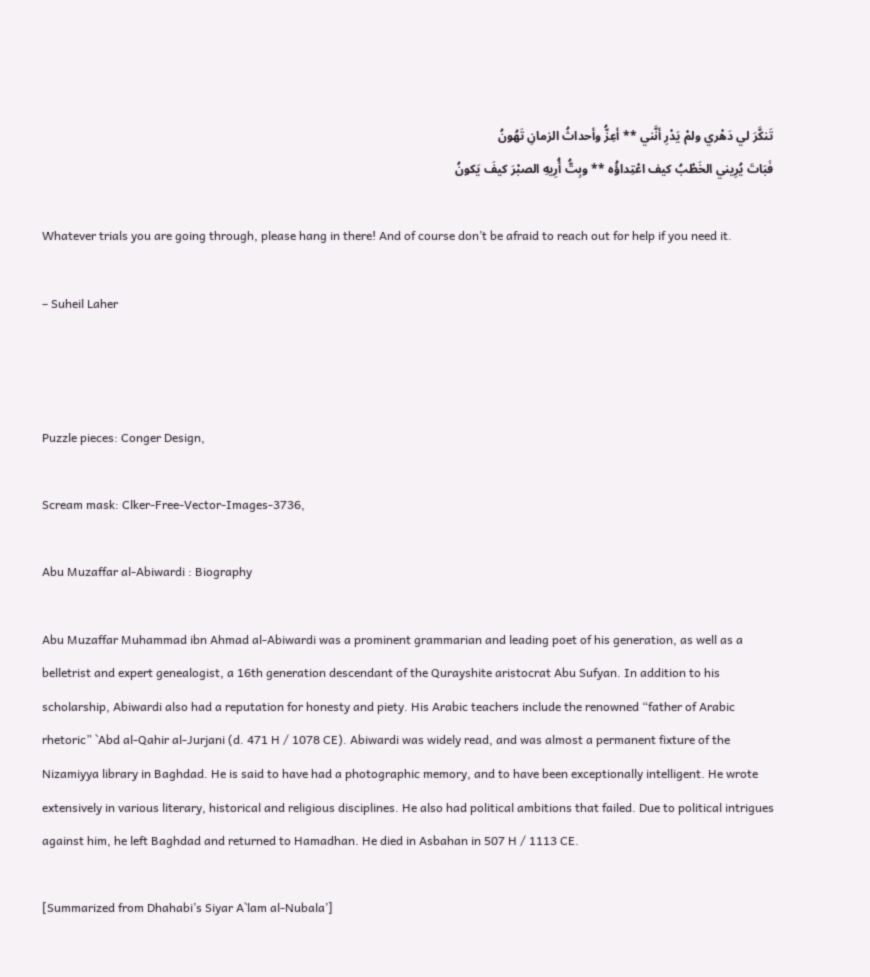تَنكَّرَ لي دَهْري ولمْ يَدْرِ أنَّني ** أعِزُّ وأحداثُ الزمانِ تَهُونُ
فَبَاتَ يُرِيني الخَطْبُ كيف اعْتِداؤُه ** وبِتُّ أُرِيهِ الصبْرَ كيفَ يَكونُ

Whatever trials you are going through, please hang in there! And of course don’t be afraid to reach out for help if you need it.

– Suheil Laher



Puzzle pieces: Conger Design,

Scream mask: Clker-Free-Vector-Images-3736,

Abu Muzaffar al-Abiwardi : Biography

Abu Muzaffar Muhammad ibn Ahmad al-Abiwardi was a prominent grammarian and leading poet of his generation, as well as a belletrist and expert genealogist, a 16th generation descendant of the Qurayshite aristocrat Abu Sufyan. In addition to his scholarship, Abiwardi also had a reputation for honesty and piety. His Arabic teachers include the renowned “father of Arabic rhetoric” `Abd al-Qahir al-Jurjani (d. 471 H / 1078 CE). Abiwardi was widely read, and was almost a permanent fixture of the Nizamiyya library in Baghdad. He is said to have had a photographic memory, and to have been exceptionally intelligent. He wrote extensively in various literary, historical and religious disciplines. He also had political ambitions that failed. Due to political intrigues against him, he left Baghdad and returned to Hamadhan. He died in Asbahan in 507 H / 1113 CE.

[Summarized from Dhahabi’s Siyar A`lam al-Nubala’]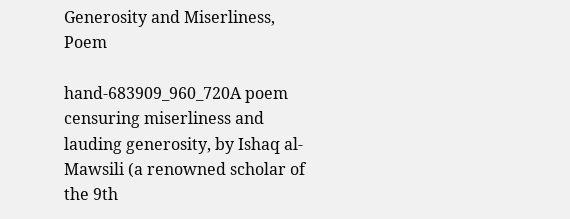Generosity and Miserliness, Poem

hand-683909_960_720A poem censuring miserliness and lauding generosity, by Ishaq al-Mawsili (a renowned scholar of the 9th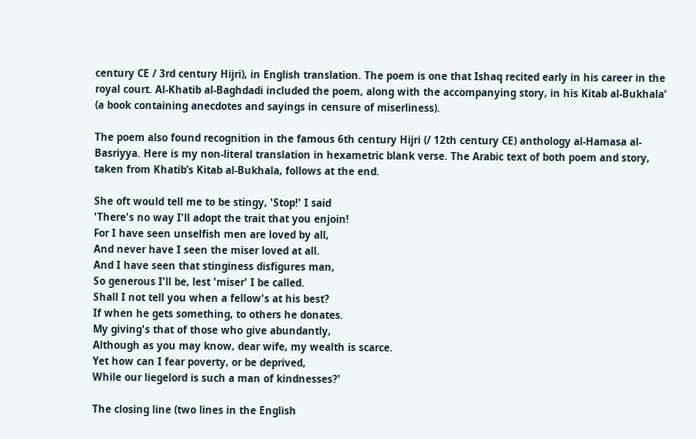century CE / 3rd century Hijri), in English translation. The poem is one that Ishaq recited early in his career in the royal court. Al-Khatib al-Baghdadi included the poem, along with the accompanying story, in his Kitab al-Bukhala’ (a book containing anecdotes and sayings in censure of miserliness).

The poem also found recognition in the famous 6th century Hijri (/ 12th century CE) anthology al-Hamasa al-Basriyya. Here is my non-literal translation in hexametric blank verse. The Arabic text of both poem and story, taken from Khatib’s Kitab al-Bukhala, follows at the end.

She oft would tell me to be stingy, 'Stop!' I said
'There's no way I'll adopt the trait that you enjoin!
For I have seen unselfish men are loved by all,
And never have I seen the miser loved at all.
And I have seen that stinginess disfigures man,
So generous I'll be, lest 'miser' I be called.
Shall I not tell you when a fellow's at his best?
If when he gets something, to others he donates.
My giving's that of those who give abundantly,
Although as you may know, dear wife, my wealth is scarce.
Yet how can I fear poverty, or be deprived,
While our liegelord is such a man of kindnesses?'

The closing line (two lines in the English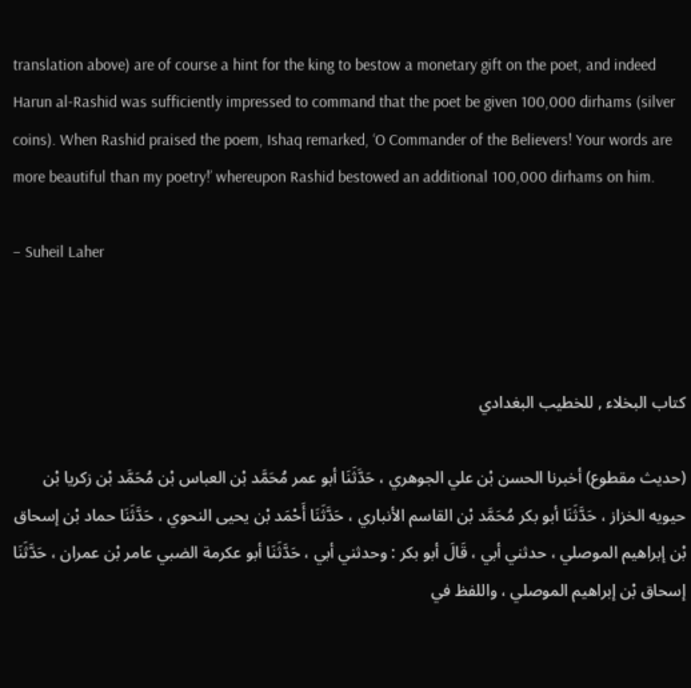translation above) are of course a hint for the king to bestow a monetary gift on the poet, and indeed Harun al-Rashid was sufficiently impressed to command that the poet be given 100,000 dirhams (silver coins). When Rashid praised the poem, Ishaq remarked, ‘O Commander of the Believers! Your words are more beautiful than my poetry!’ whereupon Rashid bestowed an additional 100,000 dirhams on him.

– Suheil Laher



كتاب البخلاء , للخطيب البغدادي

(حديث مقطوع) أخبرنا الحسن بْن علي الجوهري ، حَدَّثَنَا أبو عمر مُحَمَّد بْن العباس بْن مُحَمَّد بْن زكريا بْن حيويه الخزاز ، حَدَّثَنَا أبو بكر مُحَمَّد بْن القاسم الأنباري ، حَدَّثَنَا أَحْمَد بْن يحيى النحوي ، حَدَّثَنَا حماد بْن إسحاق بْن إبراهيم الموصلي ، حدثني أبي ، قَالَ أبو بكر : وحدثني أبي ، حَدَّثَنَا أبو عكرمة الضبي عامر بْن عمران ، حَدَّثَنَا إسحاق بْن إبراهيم الموصلي ، واللفظ في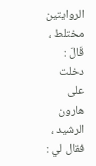الروايتين مختلط ، قَالَ : دخلت على هارون الرشيد ، فقال لي :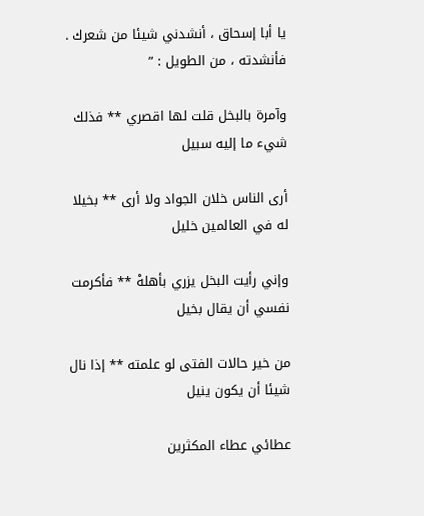يا أبا إسحاق ، أنشدني شيئا من شعرك . فأنشدته ، من الطويل : ”

وآمرة بالبخل قلت لها اقصري ** فذلك شيء ما إليه سبيل

أرى الناس خلان الجواد ولا أرى ** بخيلا له في العالمين خليل

وإني رأيت البخل يزري بأهلهْ ** فأكرمت نفسي أن يقال بخيل

من خير حالات الفتى لو علمته ** إذا نال شيئا أن يكون ينيل

عطائي عطاء المكثرين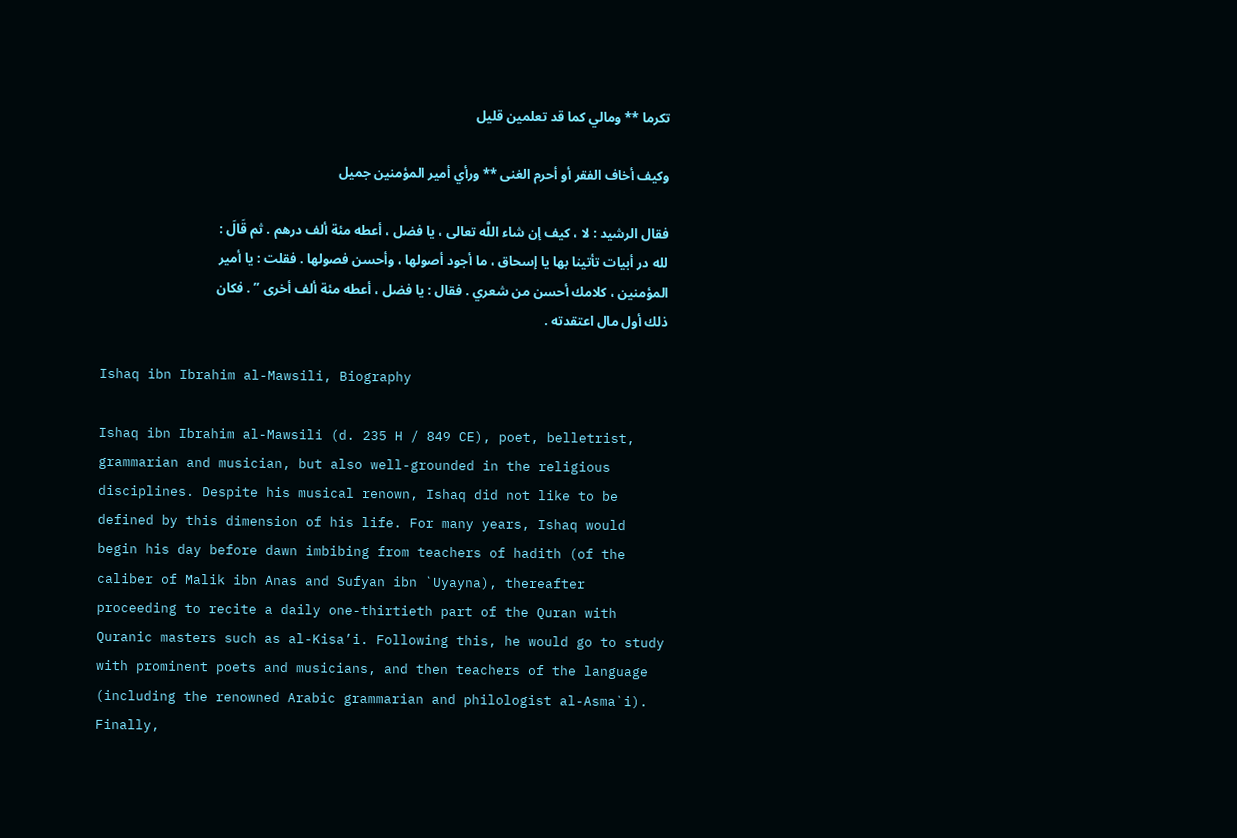تكرما ** ومالي كما قد تعلمين قليل

وكيف أخاف الفقر أو أحرم الغنى ** ورأي أمير المؤمنين جميل

فقال الرشيد : لا ، كيف إن شاء اللَّه تعالى ، يا فضل ، أعطه مئة ألف درهم . ثم قَالَ : لله در أبيات تأتينا بها يا إسحاق ، ما أجود أصولها ، وأحسن فصولها . فقلت : يا أمير المؤمنين ، كلامك أحسن من شعري . فقال : يا فضل ، أعطه مئة ألف أخرى ” . فكان ذلك أول مال اعتقدته .

Ishaq ibn Ibrahim al-Mawsili, Biography

Ishaq ibn Ibrahim al-Mawsili (d. 235 H / 849 CE), poet, belletrist, grammarian and musician, but also well-grounded in the religious disciplines. Despite his musical renown, Ishaq did not like to be defined by this dimension of his life. For many years, Ishaq would begin his day before dawn imbibing from teachers of hadith (of the caliber of Malik ibn Anas and Sufyan ibn `Uyayna), thereafter proceeding to recite a daily one-thirtieth part of the Quran with Quranic masters such as al-Kisa’i. Following this, he would go to study with prominent poets and musicians, and then teachers of the language (including the renowned Arabic grammarian and philologist al-Asma`i). Finally,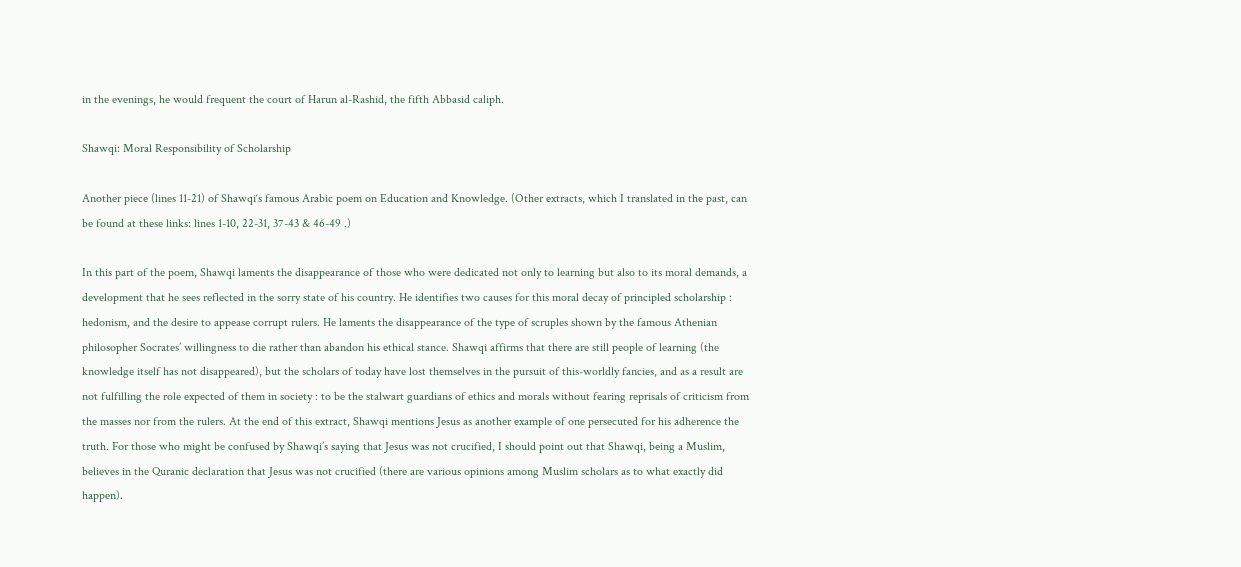in the evenings, he would frequent the court of Harun al-Rashid, the fifth Abbasid caliph.

Shawqi: Moral Responsibility of Scholarship

Another piece (lines 11-21) of Shawqi‘s famous Arabic poem on Education and Knowledge. (Other extracts, which I translated in the past, can be found at these links: lines 1-10, 22-31, 37-43 & 46-49 .)

In this part of the poem, Shawqi laments the disappearance of those who were dedicated not only to learning but also to its moral demands, a development that he sees reflected in the sorry state of his country. He identifies two causes for this moral decay of principled scholarship : hedonism, and the desire to appease corrupt rulers. He laments the disappearance of the type of scruples shown by the famous Athenian philosopher Socrates’ willingness to die rather than abandon his ethical stance. Shawqi affirms that there are still people of learning (the knowledge itself has not disappeared), but the scholars of today have lost themselves in the pursuit of this-worldly fancies, and as a result are not fulfilling the role expected of them in society : to be the stalwart guardians of ethics and morals without fearing reprisals of criticism from the masses nor from the rulers. At the end of this extract, Shawqi mentions Jesus as another example of one persecuted for his adherence the truth. For those who might be confused by Shawqi’s saying that Jesus was not crucified, I should point out that Shawqi, being a Muslim, believes in the Quranic declaration that Jesus was not crucified (there are various opinions among Muslim scholars as to what exactly did happen).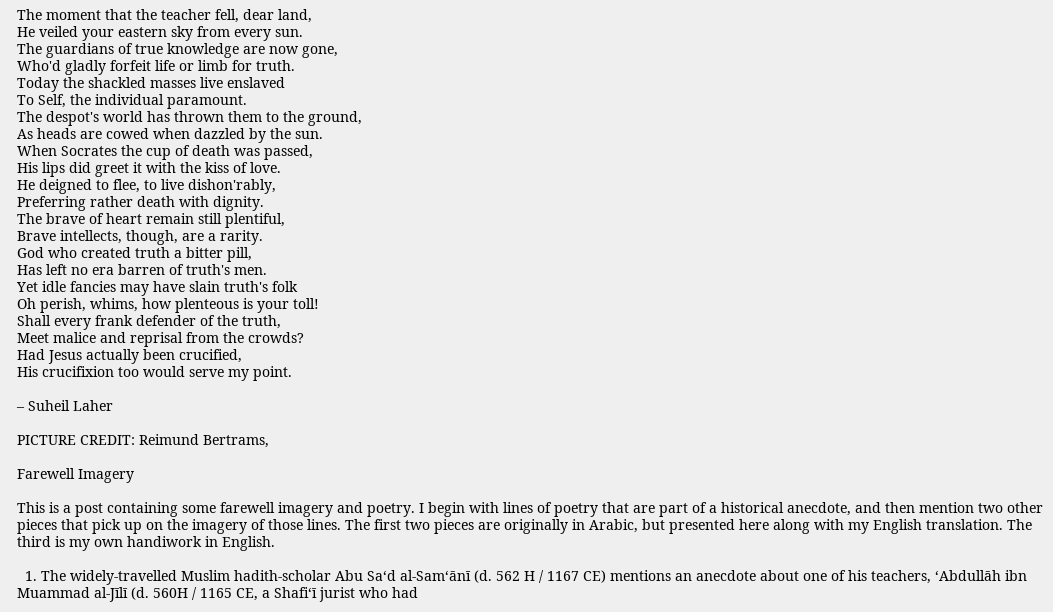The moment that the teacher fell, dear land,
He veiled your eastern sky from every sun.
The guardians of true knowledge are now gone,
Who'd gladly forfeit life or limb for truth.
Today the shackled masses live enslaved
To Self, the individual paramount.
The despot's world has thrown them to the ground,
As heads are cowed when dazzled by the sun.
When Socrates the cup of death was passed,
His lips did greet it with the kiss of love.
He deigned to flee, to live dishon'rably,
Preferring rather death with dignity.
The brave of heart remain still plentiful,
Brave intellects, though, are a rarity.
God who created truth a bitter pill,
Has left no era barren of truth's men.
Yet idle fancies may have slain truth's folk
Oh perish, whims, how plenteous is your toll!
Shall every frank defender of the truth,
Meet malice and reprisal from the crowds?
Had Jesus actually been crucified,
His crucifixion too would serve my point.

– Suheil Laher

PICTURE CREDIT: Reimund Bertrams,

Farewell Imagery

This is a post containing some farewell imagery and poetry. I begin with lines of poetry that are part of a historical anecdote, and then mention two other pieces that pick up on the imagery of those lines. The first two pieces are originally in Arabic, but presented here along with my English translation. The third is my own handiwork in English.

  1. The widely-travelled Muslim hadith-scholar Abu Saʻd al-Samʻānī (d. 562 H / 1167 CE) mentions an anecdote about one of his teachers, ʻAbdullāh ibn Muammad al-Jīlī (d. 560H / 1165 CE, a Shafiʻī jurist who had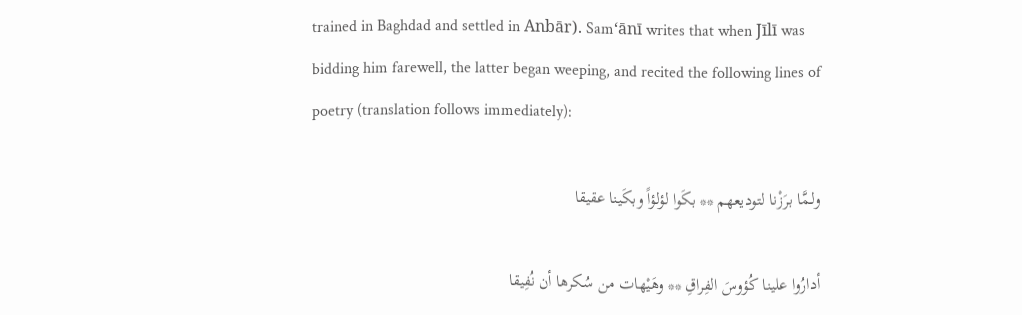trained in Baghdad and settled in Anbār). Samʻānī writes that when Jīlī was bidding him farewell, the latter began weeping, and recited the following lines of poetry (translation follows immediately):

ولـمَّا برَزْنا لتوديعهم ** بكَوا لؤلؤاً وبكَينا عقيقا

أدارُوا علينا كُؤوسَ الفِراقِ ** وهَيْهات من سُكرها أن نُفِيقا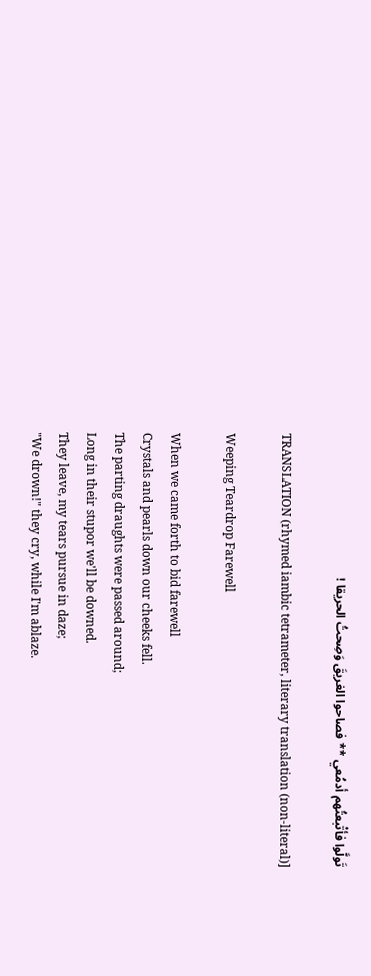تَولَّوا فأتْبعتُهم أدمُعي ** فصاحوا الغريقَ وَصِحتُ الحريقا !

TRANSLATION (rhymed iambic tetrameter, literary translation (non-literal)]

Weeping Teardrop Farewell

When we came forth to bid farewell
Crystals and pearls down our cheeks fell.
The parting draughts were passed around;
Long in their stupor we'll be downed.
They leave, my tears pursue in daze;
"We drown!" they cry, while I'm ablaze.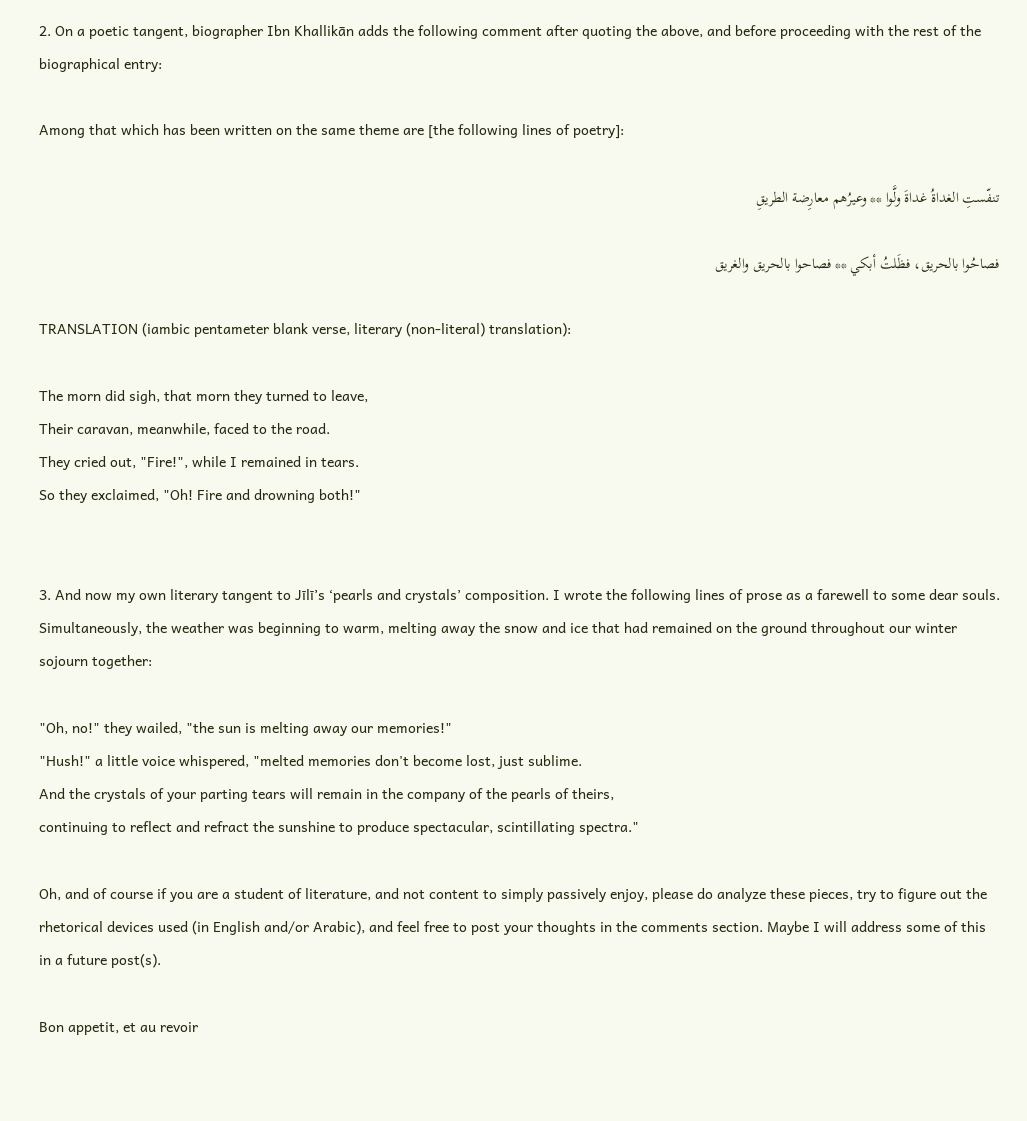2. On a poetic tangent, biographer Ibn Khallikān adds the following comment after quoting the above, and before proceeding with the rest of the biographical entry:

Among that which has been written on the same theme are [the following lines of poetry]:

تنفّستِ الغداةُ غداةَ ولَّوا ** وعيرُهم معارِضة الطريقِ

فصاحُوا بالحريق، فظَلتُ أبكي ** فصاحوا بالحريق والغريق

TRANSLATION (iambic pentameter blank verse, literary (non-literal) translation):

The morn did sigh, that morn they turned to leave,
Their caravan, meanwhile, faced to the road.
They cried out, "Fire!", while I remained in tears.
So they exclaimed, "Oh! Fire and drowning both!"


3. And now my own literary tangent to Jīlī’s ‘pearls and crystals’ composition. I wrote the following lines of prose as a farewell to some dear souls. Simultaneously, the weather was beginning to warm, melting away the snow and ice that had remained on the ground throughout our winter sojourn together:

"Oh, no!" they wailed, "the sun is melting away our memories!"
"Hush!" a little voice whispered, "melted memories don't become lost, just sublime.
And the crystals of your parting tears will remain in the company of the pearls of theirs,
continuing to reflect and refract the sunshine to produce spectacular, scintillating spectra."

Oh, and of course if you are a student of literature, and not content to simply passively enjoy, please do analyze these pieces, try to figure out the rhetorical devices used (in English and/or Arabic), and feel free to post your thoughts in the comments section. Maybe I will address some of this in a future post(s).

Bon appetit, et au revoir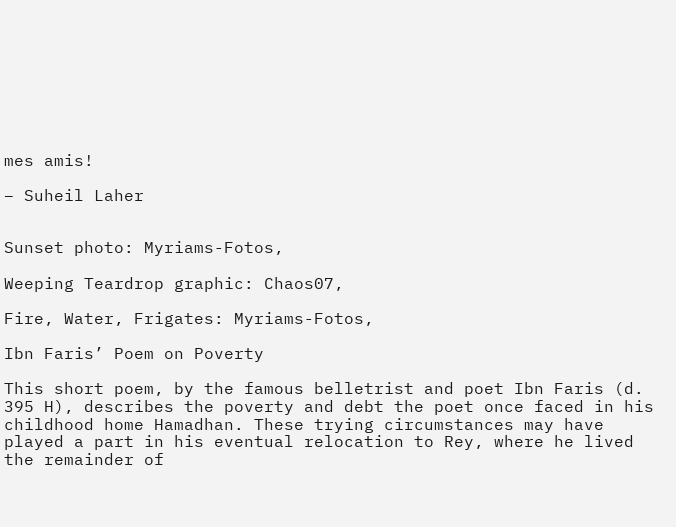mes amis!

– Suheil Laher


Sunset photo: Myriams-Fotos,

Weeping Teardrop graphic: Chaos07,

Fire, Water, Frigates: Myriams-Fotos,

Ibn Faris’ Poem on Poverty

This short poem, by the famous belletrist and poet Ibn Faris (d. 395 H), describes the poverty and debt the poet once faced in his childhood home Hamadhan. These trying circumstances may have played a part in his eventual relocation to Rey, where he lived the remainder of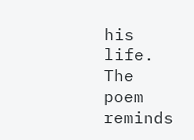his life. The poem reminds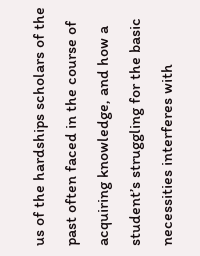us of the hardships scholars of the past often faced in the course of acquiring knowledge, and how a student’s struggling for the basic necessities interferes with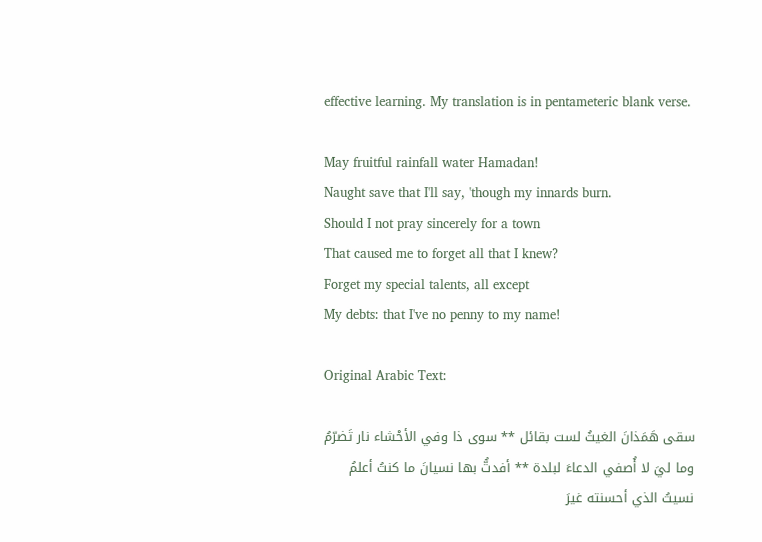effective learning. My translation is in pentameteric blank verse.

May fruitful rainfall water Hamadan!
Naught save that I'll say, 'though my innards burn.
Should I not pray sincerely for a town
That caused me to forget all that I knew?
Forget my special talents, all except
My debts: that I've no penny to my name!

Original Arabic Text:

سقى هَمَذانَ الغيثُ لست بقائل ** سوى ذا وفي الأحْشاء نار تَضرّمُ
وما ليَ لا أُصفي الدعاءَ لبلدة ** أفدتُّ بها نسيانَ ما كنتُ أعلمُ
نسيتُ الذي أحسنته غيرَ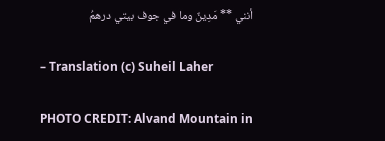أنني ** مَدِينٌ وما في جوف بيتي درهمُ

– Translation (c) Suheil Laher

PHOTO CREDIT: Alvand Mountain in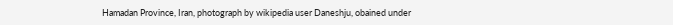Hamadan Province, Iran, photograph by wikipedia user Daneshju, obained under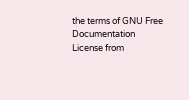the terms of GNU Free Documentation License from